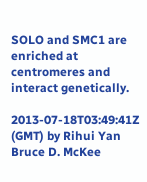SOLO and SMC1 are enriched at centromeres and interact genetically.

2013-07-18T03:49:41Z (GMT) by Rihui Yan Bruce D. McKee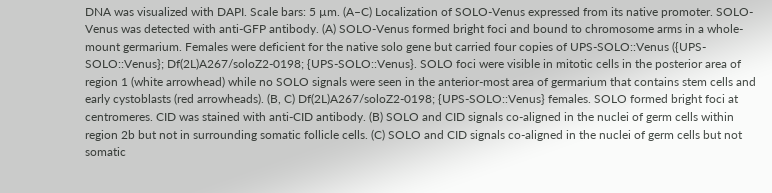DNA was visualized with DAPI. Scale bars: 5 µm. (A–C) Localization of SOLO-Venus expressed from its native promoter. SOLO-Venus was detected with anti-GFP antibody. (A) SOLO-Venus formed bright foci and bound to chromosome arms in a whole-mount germarium. Females were deficient for the native solo gene but carried four copies of UPS-SOLO::Venus ({UPS-SOLO::Venus}; Df(2L)A267/soloZ2-0198; {UPS-SOLO::Venus}. SOLO foci were visible in mitotic cells in the posterior area of region 1 (white arrowhead) while no SOLO signals were seen in the anterior-most area of germarium that contains stem cells and early cystoblasts (red arrowheads). (B, C) Df(2L)A267/soloZ2-0198; {UPS-SOLO::Venus} females. SOLO formed bright foci at centromeres. CID was stained with anti-CID antibody. (B) SOLO and CID signals co-aligned in the nuclei of germ cells within region 2b but not in surrounding somatic follicle cells. (C) SOLO and CID signals co-aligned in the nuclei of germ cells but not somatic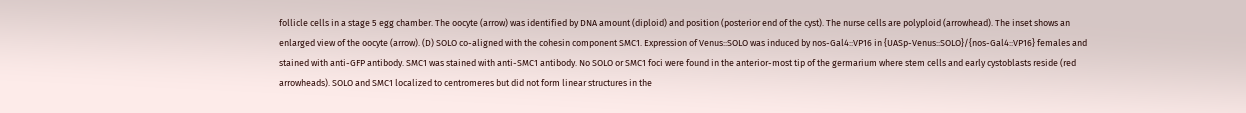follicle cells in a stage 5 egg chamber. The oocyte (arrow) was identified by DNA amount (diploid) and position (posterior end of the cyst). The nurse cells are polyploid (arrowhead). The inset shows an enlarged view of the oocyte (arrow). (D) SOLO co-aligned with the cohesin component SMC1. Expression of Venus::SOLO was induced by nos-Gal4::VP16 in {UASp-Venus::SOLO}/{nos-Gal4::VP16} females and stained with anti-GFP antibody. SMC1 was stained with anti-SMC1 antibody. No SOLO or SMC1 foci were found in the anterior-most tip of the germarium where stem cells and early cystoblasts reside (red arrowheads). SOLO and SMC1 localized to centromeres but did not form linear structures in the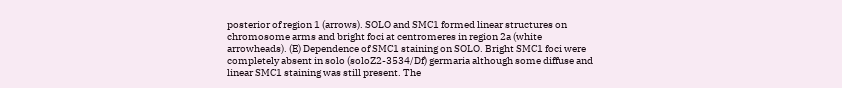posterior of region 1 (arrows). SOLO and SMC1 formed linear structures on chromosome arms and bright foci at centromeres in region 2a (white arrowheads). (E) Dependence of SMC1 staining on SOLO. Bright SMC1 foci were completely absent in solo (soloZ2-3534/Df) germaria although some diffuse and linear SMC1 staining was still present. The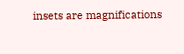insets are magnifications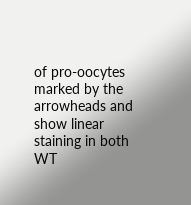of pro-oocytes marked by the arrowheads and show linear staining in both WT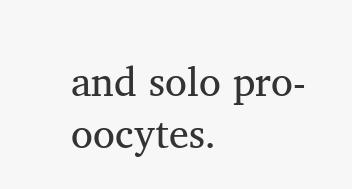and solo pro-oocytes.